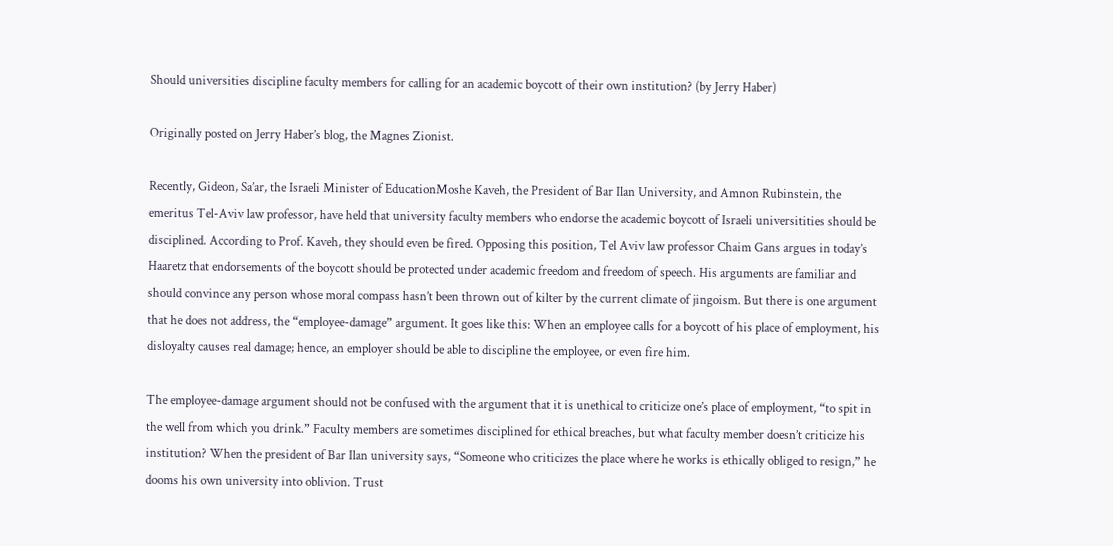Should universities discipline faculty members for calling for an academic boycott of their own institution? (by Jerry Haber)

Originally posted on Jerry Haber’s blog, the Magnes Zionist.

Recently, Gideon, Sa’ar, the Israeli Minister of EducationMoshe Kaveh, the President of Bar Ilan University, and Amnon Rubinstein, the emeritus Tel-Aviv law professor, have held that university faculty members who endorse the academic boycott of Israeli universitities should be disciplined. According to Prof. Kaveh, they should even be fired. Opposing this position, Tel Aviv law professor Chaim Gans argues in today’s Haaretz that endorsements of the boycott should be protected under academic freedom and freedom of speech. His arguments are familiar and should convince any person whose moral compass hasn’t been thrown out of kilter by the current climate of jingoism. But there is one argument that he does not address, the “employee-damage” argument. It goes like this: When an employee calls for a boycott of his place of employment, his disloyalty causes real damage; hence, an employer should be able to discipline the employee, or even fire him.

The employee-damage argument should not be confused with the argument that it is unethical to criticize one’s place of employment, “to spit in the well from which you drink.” Faculty members are sometimes disciplined for ethical breaches, but what faculty member doesn’t criticize his institution? When the president of Bar Ilan university says, “Someone who criticizes the place where he works is ethically obliged to resign,” he dooms his own university into oblivion. Trust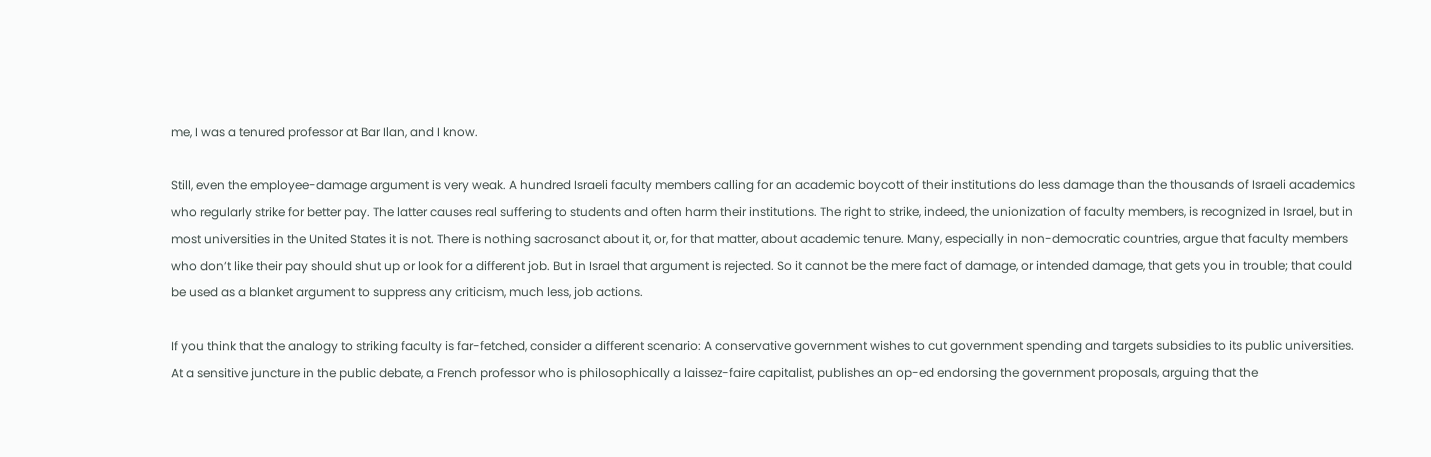me, I was a tenured professor at Bar Ilan, and I know.

Still, even the employee-damage argument is very weak. A hundred Israeli faculty members calling for an academic boycott of their institutions do less damage than the thousands of Israeli academics who regularly strike for better pay. The latter causes real suffering to students and often harm their institutions. The right to strike, indeed, the unionization of faculty members, is recognized in Israel, but in most universities in the United States it is not. There is nothing sacrosanct about it, or, for that matter, about academic tenure. Many, especially in non-democratic countries, argue that faculty members who don’t like their pay should shut up or look for a different job. But in Israel that argument is rejected. So it cannot be the mere fact of damage, or intended damage, that gets you in trouble; that could be used as a blanket argument to suppress any criticism, much less, job actions.

If you think that the analogy to striking faculty is far-fetched, consider a different scenario: A conservative government wishes to cut government spending and targets subsidies to its public universities. At a sensitive juncture in the public debate, a French professor who is philosophically a laissez-faire capitalist, publishes an op-ed endorsing the government proposals, arguing that the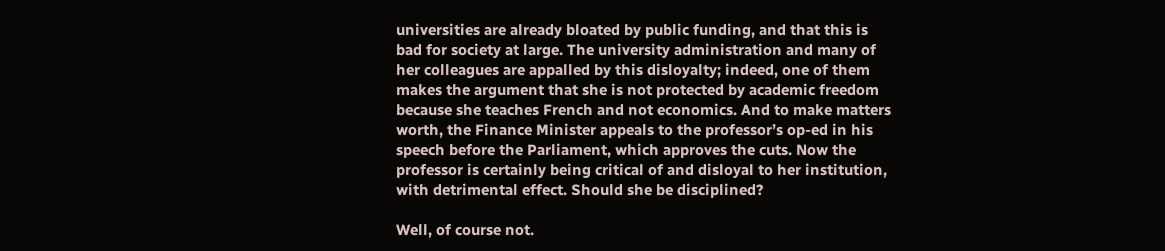universities are already bloated by public funding, and that this is bad for society at large. The university administration and many of her colleagues are appalled by this disloyalty; indeed, one of them makes the argument that she is not protected by academic freedom because she teaches French and not economics. And to make matters worth, the Finance Minister appeals to the professor’s op-ed in his speech before the Parliament, which approves the cuts. Now the professor is certainly being critical of and disloyal to her institution, with detrimental effect. Should she be disciplined?

Well, of course not.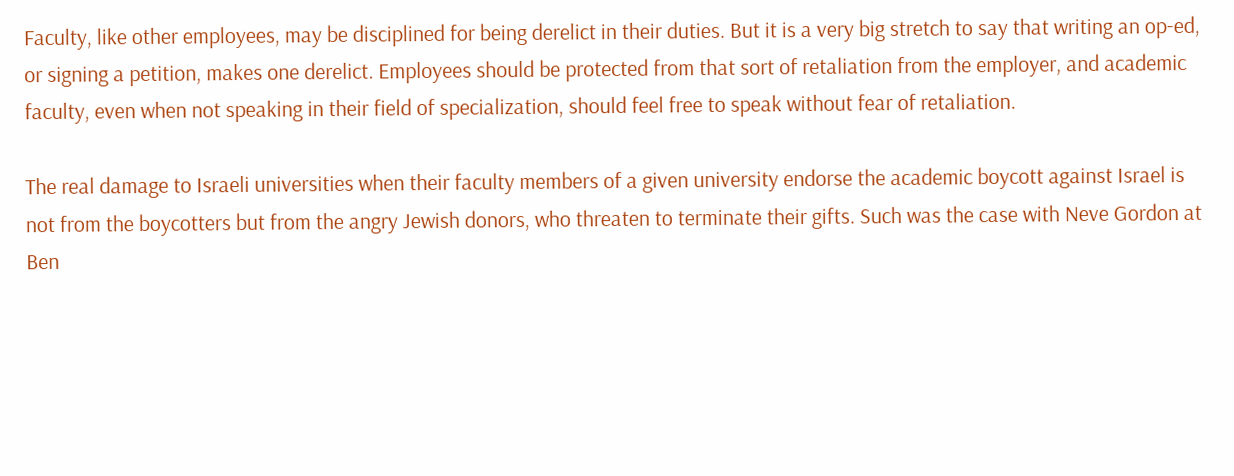Faculty, like other employees, may be disciplined for being derelict in their duties. But it is a very big stretch to say that writing an op-ed, or signing a petition, makes one derelict. Employees should be protected from that sort of retaliation from the employer, and academic faculty, even when not speaking in their field of specialization, should feel free to speak without fear of retaliation.

The real damage to Israeli universities when their faculty members of a given university endorse the academic boycott against Israel is not from the boycotters but from the angry Jewish donors, who threaten to terminate their gifts. Such was the case with Neve Gordon at Ben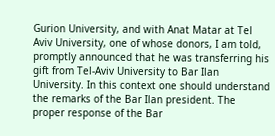Gurion University, and with Anat Matar at Tel Aviv University, one of whose donors, I am told, promptly announced that he was transferring his gift from Tel-Aviv University to Bar Ilan University. In this context one should understand the remarks of the Bar Ilan president. The proper response of the Bar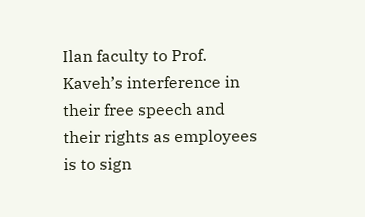Ilan faculty to Prof. Kaveh’s interference in their free speech and their rights as employees is to sign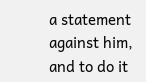a statement against him, and to do it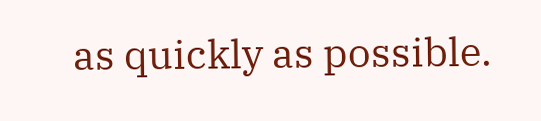as quickly as possible.